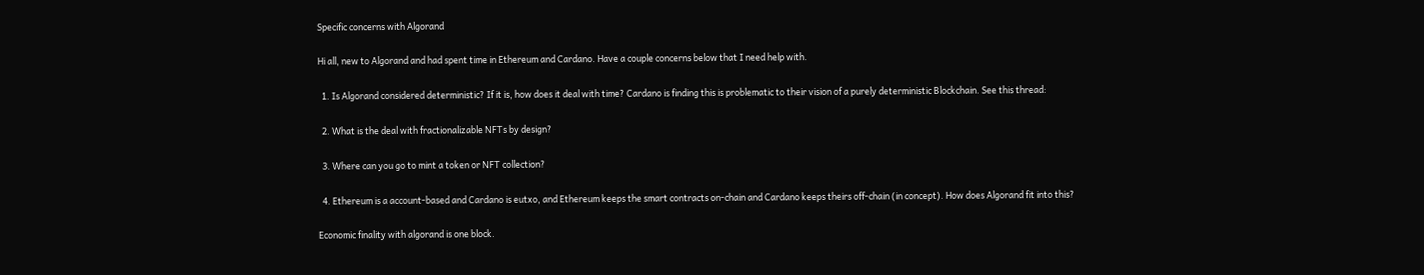Specific concerns with Algorand

Hi all, new to Algorand and had spent time in Ethereum and Cardano. Have a couple concerns below that I need help with.

  1. Is Algorand considered deterministic? If it is, how does it deal with time? Cardano is finding this is problematic to their vision of a purely deterministic Blockchain. See this thread:

  2. What is the deal with fractionalizable NFTs by design?

  3. Where can you go to mint a token or NFT collection?

  4. Ethereum is a account-based and Cardano is eutxo, and Ethereum keeps the smart contracts on-chain and Cardano keeps theirs off-chain (in concept). How does Algorand fit into this?

Economic finality with algorand is one block.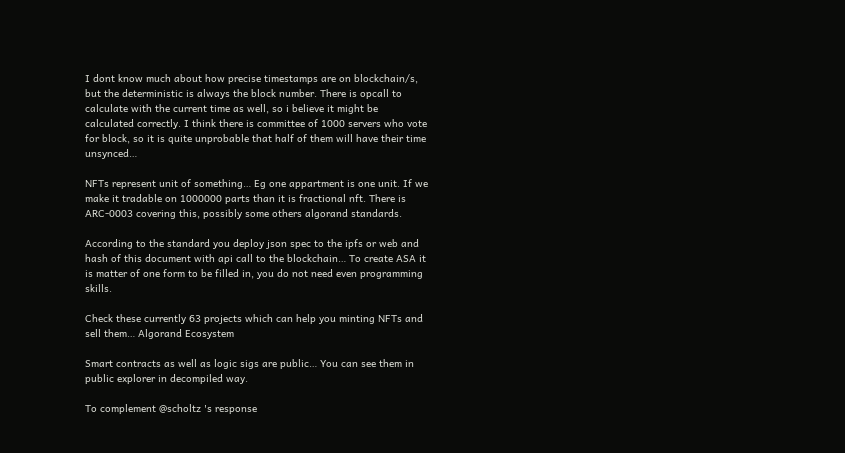I dont know much about how precise timestamps are on blockchain/s, but the deterministic is always the block number. There is opcall to calculate with the current time as well, so i believe it might be calculated correctly. I think there is committee of 1000 servers who vote for block, so it is quite unprobable that half of them will have their time unsynced…

NFTs represent unit of something… Eg one appartment is one unit. If we make it tradable on 1000000 parts than it is fractional nft. There is ARC-0003 covering this, possibly some others algorand standards.

According to the standard you deploy json spec to the ipfs or web and hash of this document with api call to the blockchain… To create ASA it is matter of one form to be filled in, you do not need even programming skills.

Check these currently 63 projects which can help you minting NFTs and sell them… Algorand Ecosystem

Smart contracts as well as logic sigs are public… You can see them in public explorer in decompiled way.

To complement @scholtz 's response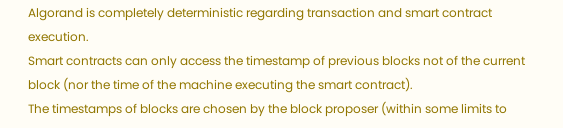Algorand is completely deterministic regarding transaction and smart contract execution.
Smart contracts can only access the timestamp of previous blocks not of the current block (nor the time of the machine executing the smart contract).
The timestamps of blocks are chosen by the block proposer (within some limits to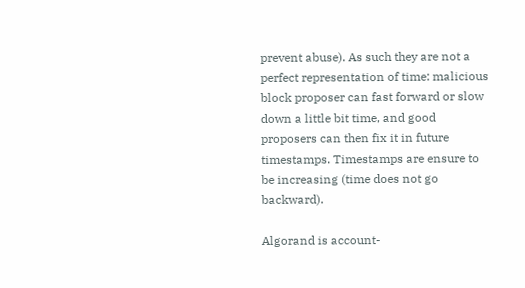prevent abuse). As such they are not a perfect representation of time: malicious block proposer can fast forward or slow down a little bit time, and good proposers can then fix it in future timestamps. Timestamps are ensure to be increasing (time does not go backward).

Algorand is account-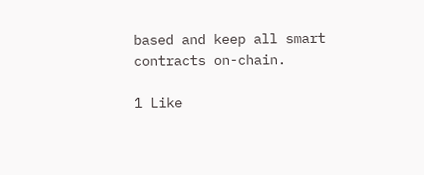based and keep all smart contracts on-chain.

1 Like